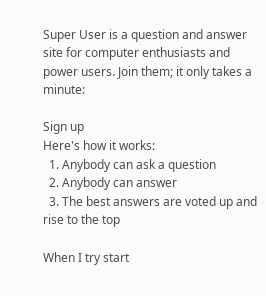Super User is a question and answer site for computer enthusiasts and power users. Join them; it only takes a minute:

Sign up
Here's how it works:
  1. Anybody can ask a question
  2. Anybody can answer
  3. The best answers are voted up and rise to the top

When I try start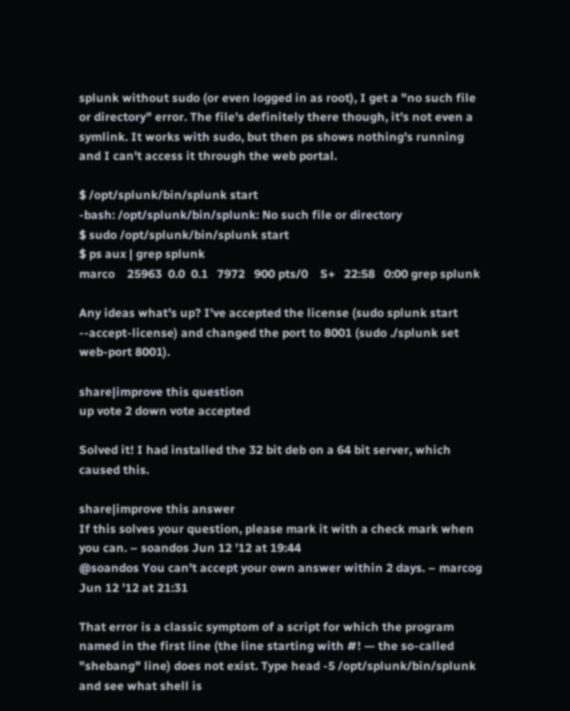splunk without sudo (or even logged in as root), I get a "no such file or directory" error. The file's definitely there though, it's not even a symlink. It works with sudo, but then ps shows nothing's running and I can't access it through the web portal.

$ /opt/splunk/bin/splunk start
-bash: /opt/splunk/bin/splunk: No such file or directory
$ sudo /opt/splunk/bin/splunk start
$ ps aux | grep splunk
marco    25963  0.0  0.1   7972   900 pts/0    S+   22:58   0:00 grep splunk

Any ideas what's up? I've accepted the license (sudo splunk start --accept-license) and changed the port to 8001 (sudo ./splunk set web-port 8001).

share|improve this question
up vote 2 down vote accepted

Solved it! I had installed the 32 bit deb on a 64 bit server, which caused this.

share|improve this answer
If this solves your question, please mark it with a check mark when you can. – soandos Jun 12 '12 at 19:44
@soandos You can't accept your own answer within 2 days. – marcog Jun 12 '12 at 21:31

That error is a classic symptom of a script for which the program named in the first line (the line starting with #! — the so-called "shebang" line) does not exist. Type head -5 /opt/splunk/bin/splunk and see what shell is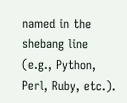named in the shebang line (e.g., Python, Perl, Ruby, etc.).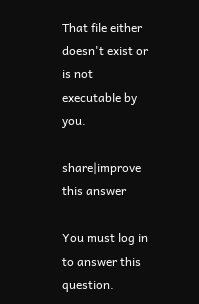That file either doesn't exist or is not executable by you.

share|improve this answer

You must log in to answer this question.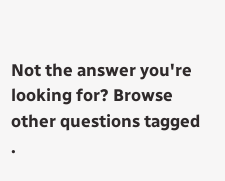Not the answer you're looking for? Browse other questions tagged .